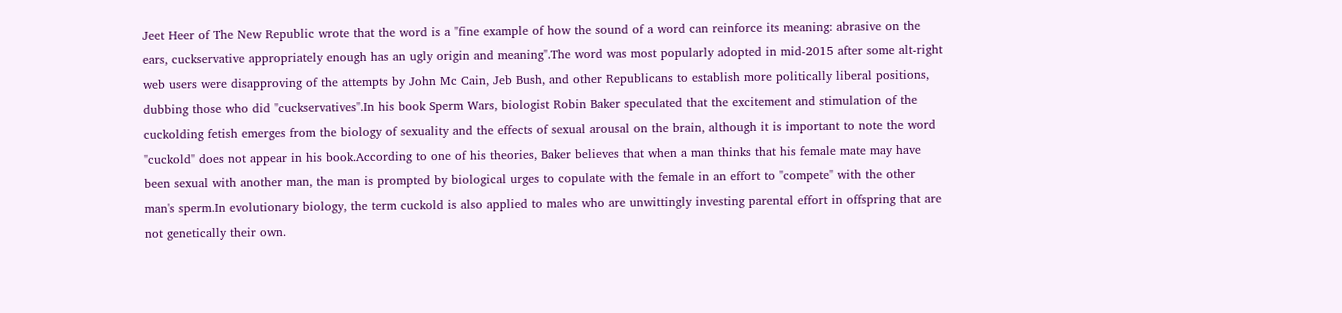Jeet Heer of The New Republic wrote that the word is a "fine example of how the sound of a word can reinforce its meaning: abrasive on the ears, cuckservative appropriately enough has an ugly origin and meaning".The word was most popularly adopted in mid-2015 after some alt-right web users were disapproving of the attempts by John Mc Cain, Jeb Bush, and other Republicans to establish more politically liberal positions, dubbing those who did "cuckservatives".In his book Sperm Wars, biologist Robin Baker speculated that the excitement and stimulation of the cuckolding fetish emerges from the biology of sexuality and the effects of sexual arousal on the brain, although it is important to note the word "cuckold" does not appear in his book.According to one of his theories, Baker believes that when a man thinks that his female mate may have been sexual with another man, the man is prompted by biological urges to copulate with the female in an effort to "compete" with the other man's sperm.In evolutionary biology, the term cuckold is also applied to males who are unwittingly investing parental effort in offspring that are not genetically their own.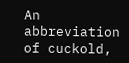An abbreviation of cuckold,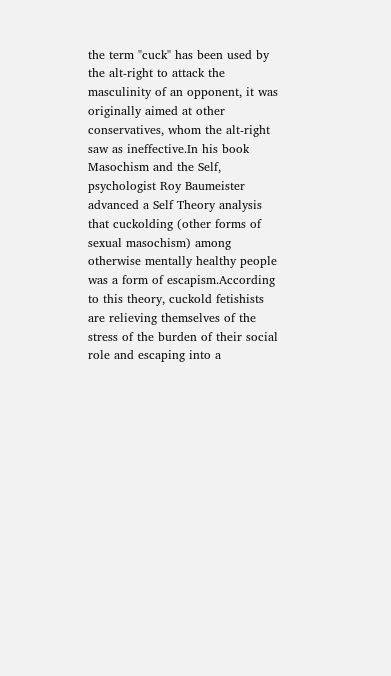the term "cuck" has been used by the alt-right to attack the masculinity of an opponent, it was originally aimed at other conservatives, whom the alt-right saw as ineffective.In his book Masochism and the Self, psychologist Roy Baumeister advanced a Self Theory analysis that cuckolding (other forms of sexual masochism) among otherwise mentally healthy people was a form of escapism.According to this theory, cuckold fetishists are relieving themselves of the stress of the burden of their social role and escaping into a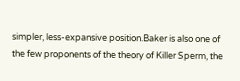simpler, less-expansive position.Baker is also one of the few proponents of the theory of Killer Sperm, the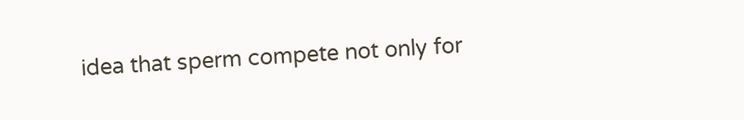idea that sperm compete not only for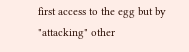first access to the egg but by "attacking" other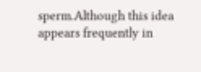sperm.Although this idea appears frequently in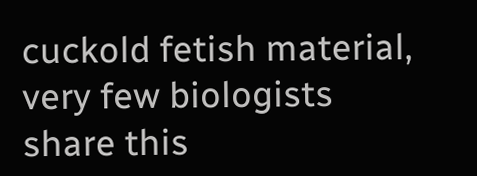cuckold fetish material, very few biologists share this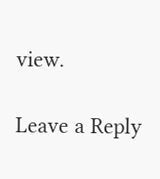view.

Leave a Reply